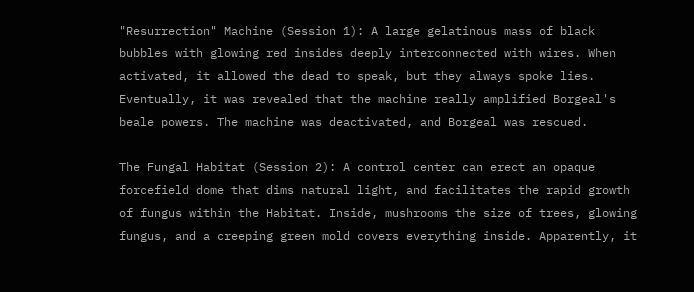"Resurrection" Machine (Session 1): A large gelatinous mass of black bubbles with glowing red insides deeply interconnected with wires. When activated, it allowed the dead to speak, but they always spoke lies. Eventually, it was revealed that the machine really amplified Borgeal's beale powers. The machine was deactivated, and Borgeal was rescued.

The Fungal Habitat (Session 2): A control center can erect an opaque forcefield dome that dims natural light, and facilitates the rapid growth of fungus within the Habitat. Inside, mushrooms the size of trees, glowing fungus, and a creeping green mold covers everything inside. Apparently, it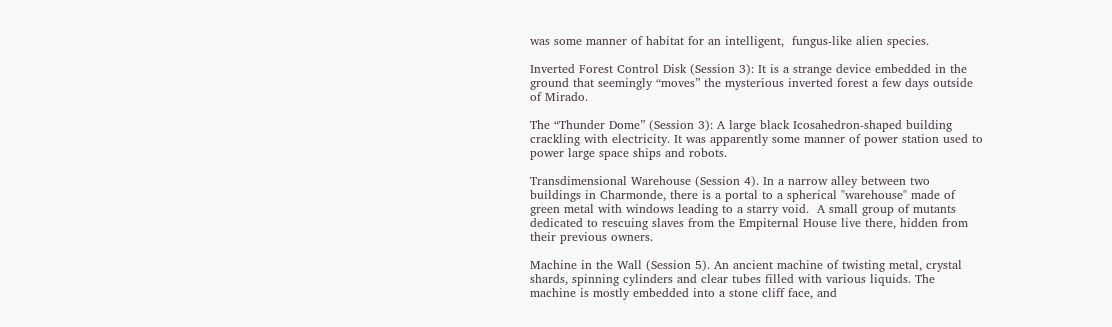was some manner of habitat for an intelligent,  fungus-like alien species.

Inverted Forest Control Disk (Session 3): It is a strange device embedded in the ground that seemingly “moves” the mysterious inverted forest a few days outside of Mirado.

The “Thunder Dome” (Session 3): A large black Icosahedron-shaped building crackling with electricity. It was apparently some manner of power station used to power large space ships and robots.

Transdimensional Warehouse (Session 4). In a narrow alley between two buildings in Charmonde, there is a portal to a spherical "warehouse" made of green metal with windows leading to a starry void.  A small group of mutants dedicated to rescuing slaves from the Empiternal House live there, hidden from their previous owners.

Machine in the Wall (Session 5). An ancient machine of twisting metal, crystal shards, spinning cylinders and clear tubes filled with various liquids. The machine is mostly embedded into a stone cliff face, and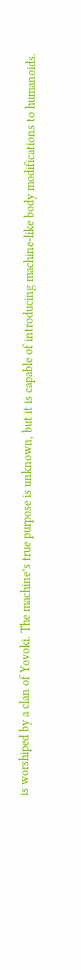is worshiped by a clan of Yovoki. The machine’s true purpose is unknown, but it is capable of introducing machine-like body modifications to humanoids.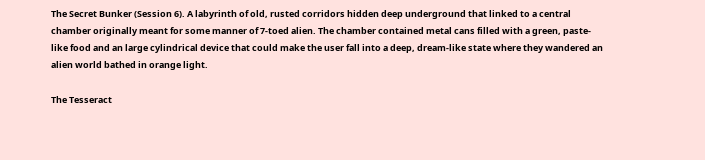The Secret Bunker (Session 6). A labyrinth of old, rusted corridors hidden deep underground that linked to a central chamber originally meant for some manner of 7-toed alien. The chamber contained metal cans filled with a green, paste-like food and an large cylindrical device that could make the user fall into a deep, dream-like state where they wandered an alien world bathed in orange light.

The Tesseract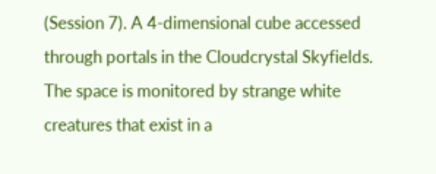(Session 7). A 4-dimensional cube accessed through portals in the Cloudcrystal Skyfields. The space is monitored by strange white creatures that exist in a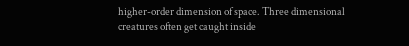higher-order dimension of space. Three dimensional creatures often get caught inside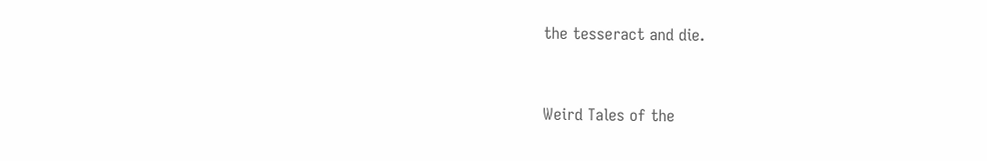the tesseract and die.


Weird Tales of the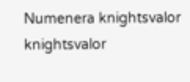Numenera knightsvalor knightsvalor